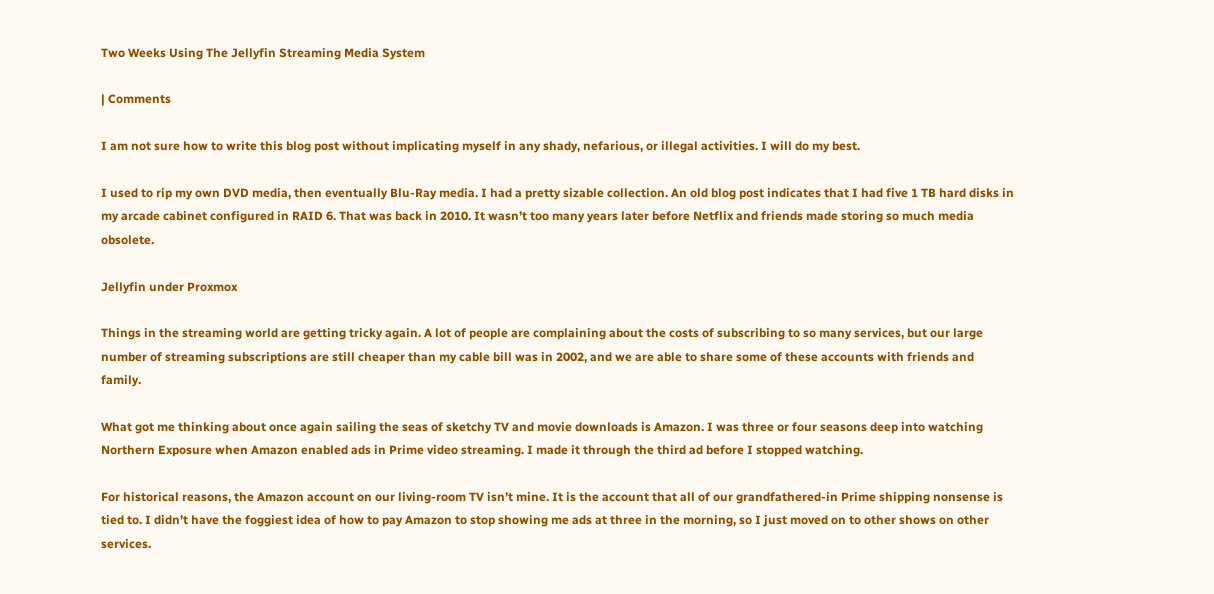Two Weeks Using The Jellyfin Streaming Media System

| Comments

I am not sure how to write this blog post without implicating myself in any shady, nefarious, or illegal activities. I will do my best.

I used to rip my own DVD media, then eventually Blu-Ray media. I had a pretty sizable collection. An old blog post indicates that I had five 1 TB hard disks in my arcade cabinet configured in RAID 6. That was back in 2010. It wasn’t too many years later before Netflix and friends made storing so much media obsolete.

Jellyfin under Proxmox

Things in the streaming world are getting tricky again. A lot of people are complaining about the costs of subscribing to so many services, but our large number of streaming subscriptions are still cheaper than my cable bill was in 2002, and we are able to share some of these accounts with friends and family.

What got me thinking about once again sailing the seas of sketchy TV and movie downloads is Amazon. I was three or four seasons deep into watching Northern Exposure when Amazon enabled ads in Prime video streaming. I made it through the third ad before I stopped watching.

For historical reasons, the Amazon account on our living-room TV isn’t mine. It is the account that all of our grandfathered-in Prime shipping nonsense is tied to. I didn’t have the foggiest idea of how to pay Amazon to stop showing me ads at three in the morning, so I just moved on to other shows on other services.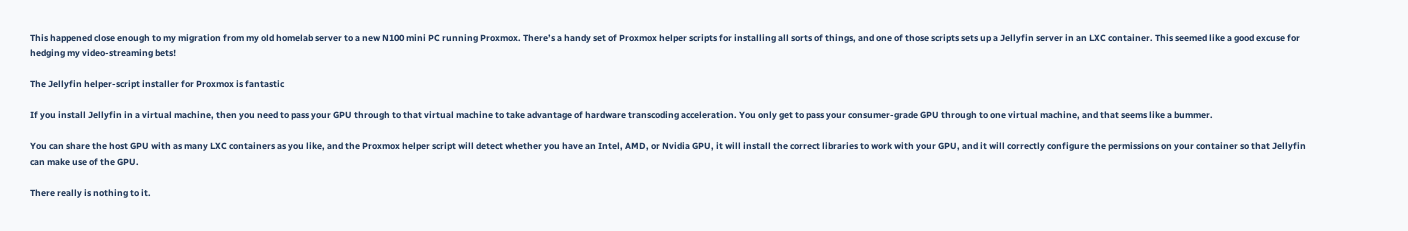This happened close enough to my migration from my old homelab server to a new N100 mini PC running Proxmox. There’s a handy set of Proxmox helper scripts for installing all sorts of things, and one of those scripts sets up a Jellyfin server in an LXC container. This seemed like a good excuse for hedging my video-streaming bets!

The Jellyfin helper-script installer for Proxmox is fantastic

If you install Jellyfin in a virtual machine, then you need to pass your GPU through to that virtual machine to take advantage of hardware transcoding acceleration. You only get to pass your consumer-grade GPU through to one virtual machine, and that seems like a bummer.

You can share the host GPU with as many LXC containers as you like, and the Proxmox helper script will detect whether you have an Intel, AMD, or Nvidia GPU, it will install the correct libraries to work with your GPU, and it will correctly configure the permissions on your container so that Jellyfin can make use of the GPU.

There really is nothing to it.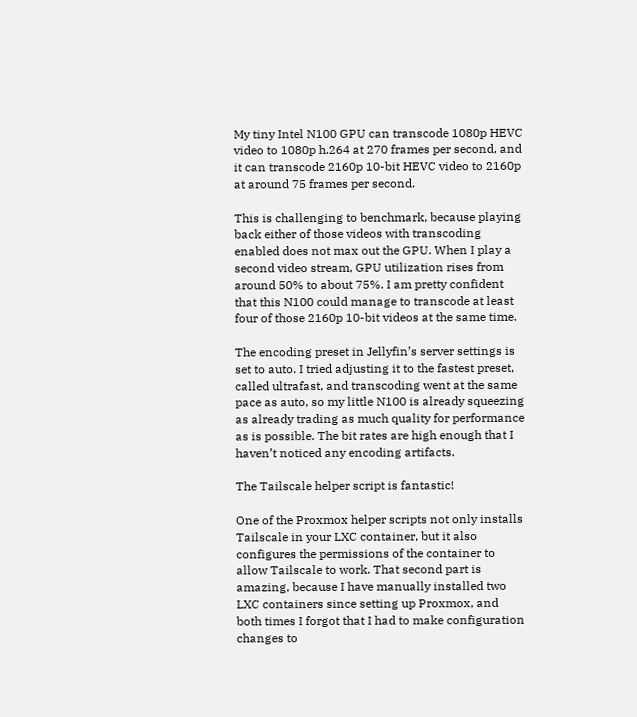My tiny Intel N100 GPU can transcode 1080p HEVC video to 1080p h.264 at 270 frames per second, and it can transcode 2160p 10-bit HEVC video to 2160p at around 75 frames per second.

This is challenging to benchmark, because playing back either of those videos with transcoding enabled does not max out the GPU. When I play a second video stream, GPU utilization rises from around 50% to about 75%. I am pretty confident that this N100 could manage to transcode at least four of those 2160p 10-bit videos at the same time.

The encoding preset in Jellyfin’s server settings is set to auto. I tried adjusting it to the fastest preset, called ultrafast, and transcoding went at the same pace as auto, so my little N100 is already squeezing as already trading as much quality for performance as is possible. The bit rates are high enough that I haven’t noticed any encoding artifacts.

The Tailscale helper script is fantastic!

One of the Proxmox helper scripts not only installs Tailscale in your LXC container, but it also configures the permissions of the container to allow Tailscale to work. That second part is amazing, because I have manually installed two LXC containers since setting up Proxmox, and both times I forgot that I had to make configuration changes to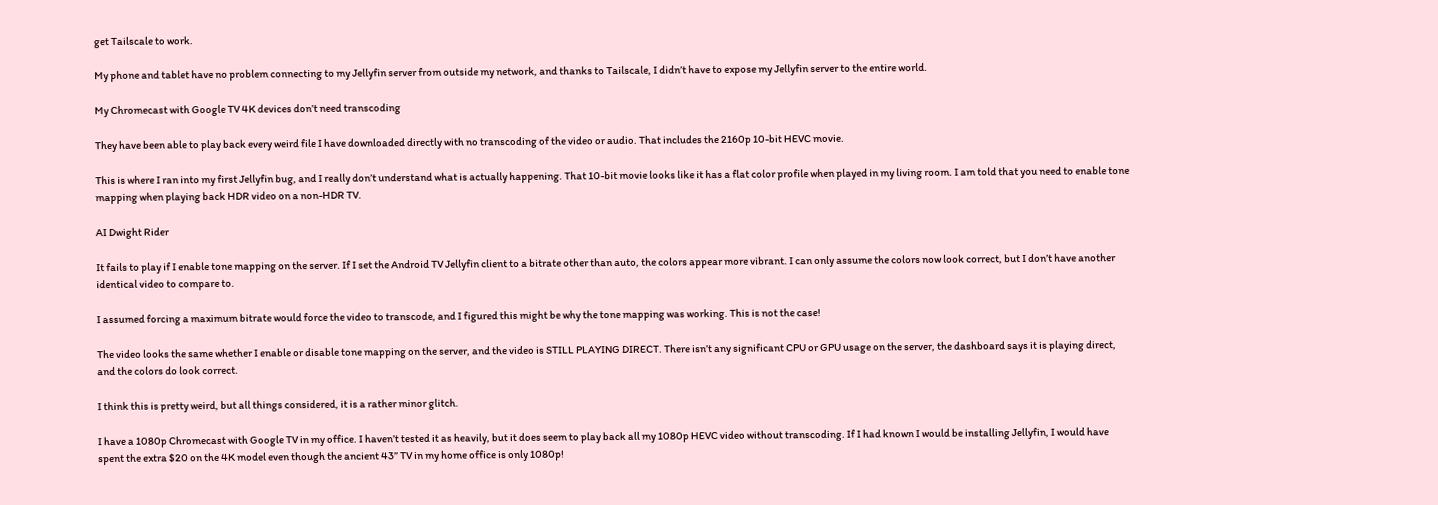get Tailscale to work.

My phone and tablet have no problem connecting to my Jellyfin server from outside my network, and thanks to Tailscale, I didn’t have to expose my Jellyfin server to the entire world.

My Chromecast with Google TV 4K devices don’t need transcoding

They have been able to play back every weird file I have downloaded directly with no transcoding of the video or audio. That includes the 2160p 10-bit HEVC movie.

This is where I ran into my first Jellyfin bug, and I really don’t understand what is actually happening. That 10-bit movie looks like it has a flat color profile when played in my living room. I am told that you need to enable tone mapping when playing back HDR video on a non-HDR TV.

AI Dwight Rider

It fails to play if I enable tone mapping on the server. If I set the Android TV Jellyfin client to a bitrate other than auto, the colors appear more vibrant. I can only assume the colors now look correct, but I don’t have another identical video to compare to.

I assumed forcing a maximum bitrate would force the video to transcode, and I figured this might be why the tone mapping was working. This is not the case!

The video looks the same whether I enable or disable tone mapping on the server, and the video is STILL PLAYING DIRECT. There isn’t any significant CPU or GPU usage on the server, the dashboard says it is playing direct, and the colors do look correct.

I think this is pretty weird, but all things considered, it is a rather minor glitch.

I have a 1080p Chromecast with Google TV in my office. I haven’t tested it as heavily, but it does seem to play back all my 1080p HEVC video without transcoding. If I had known I would be installing Jellyfin, I would have spent the extra $20 on the 4K model even though the ancient 43” TV in my home office is only 1080p!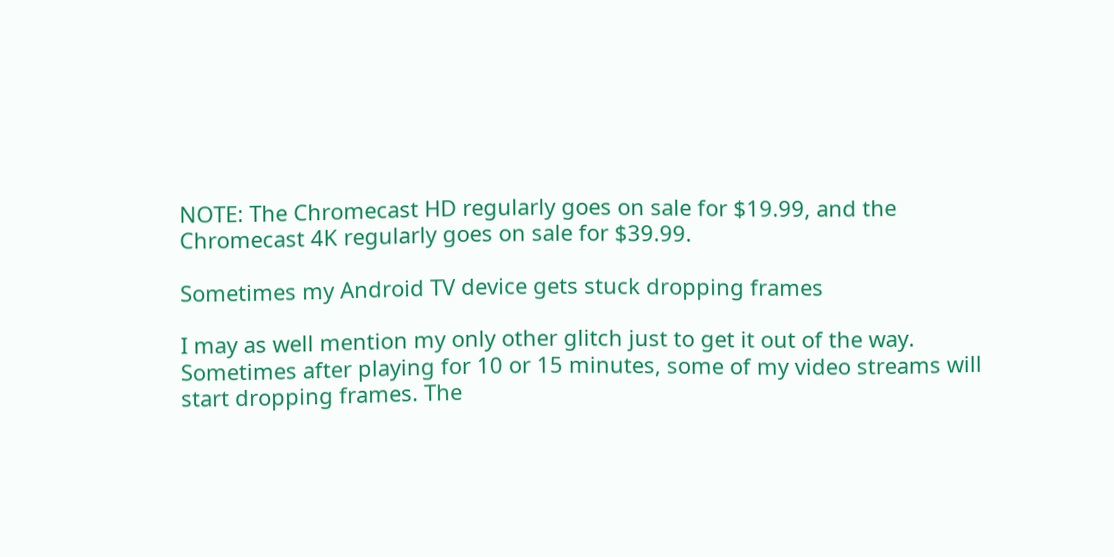NOTE: The Chromecast HD regularly goes on sale for $19.99, and the Chromecast 4K regularly goes on sale for $39.99.

Sometimes my Android TV device gets stuck dropping frames

I may as well mention my only other glitch just to get it out of the way. Sometimes after playing for 10 or 15 minutes, some of my video streams will start dropping frames. The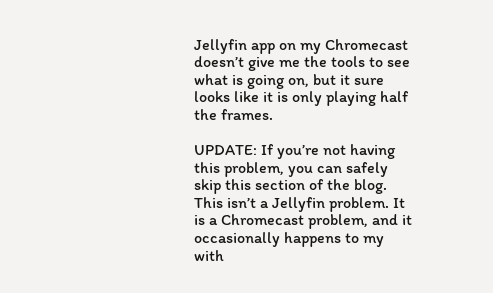Jellyfin app on my Chromecast doesn’t give me the tools to see what is going on, but it sure looks like it is only playing half the frames.

UPDATE: If you’re not having this problem, you can safely skip this section of the blog. This isn’t a Jellyfin problem. It is a Chromecast problem, and it occasionally happens to my with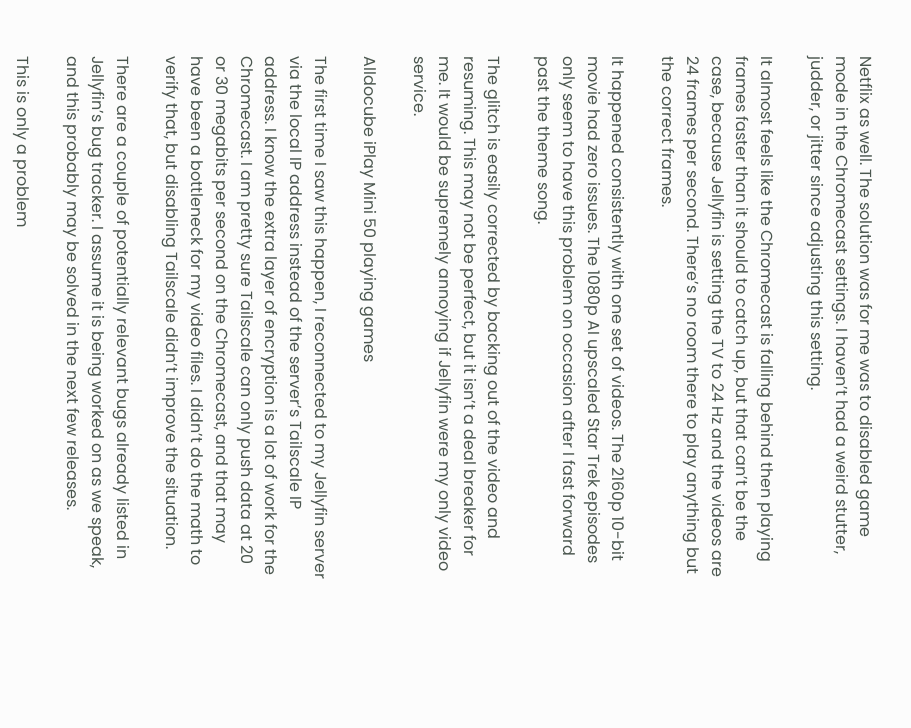Netflix as well. The solution was for me was to disabled game mode in the Chromecast settings. I haven’t had a weird stutter, judder, or jitter since adjusting this setting.

It almost feels like the Chromecast is falling behind then playing frames faster than it should to catch up, but that can’t be the case, because Jellyfin is setting the TV to 24 Hz and the videos are 24 frames per second. There’s no room there to play anything but the correct frames.

It happened consistently with one set of videos. The 2160p 10-bit movie had zero issues. The 1080p AI upscaled Star Trek episodes only seem to have this problem on occasion after I fast forward past the theme song.

The glitch is easily corrected by backing out of the video and resuming. This may not be perfect, but it isn’t a deal breaker for me. It would be supremely annoying if Jellyfin were my only video service.

Alldocube iPlay Mini 50 playing games

The first time I saw this happen, I reconnected to my Jellyfin server via the local IP address instead of the server’s Tailscale IP address. I know the extra layer of encryption is a lot of work for the Chromecast. I am pretty sure Tailscale can only push data at 20 or 30 megabits per second on the Chromecast, and that may have been a bottleneck for my video files. I didn’t do the math to verify that, but disabling Tailscale didn’t improve the situation.

There are a couple of potentially relevant bugs already listed in Jellyfin’s bug tracker. I assume it is being worked on as we speak, and this probably may be solved in the next few releases.

This is only a problem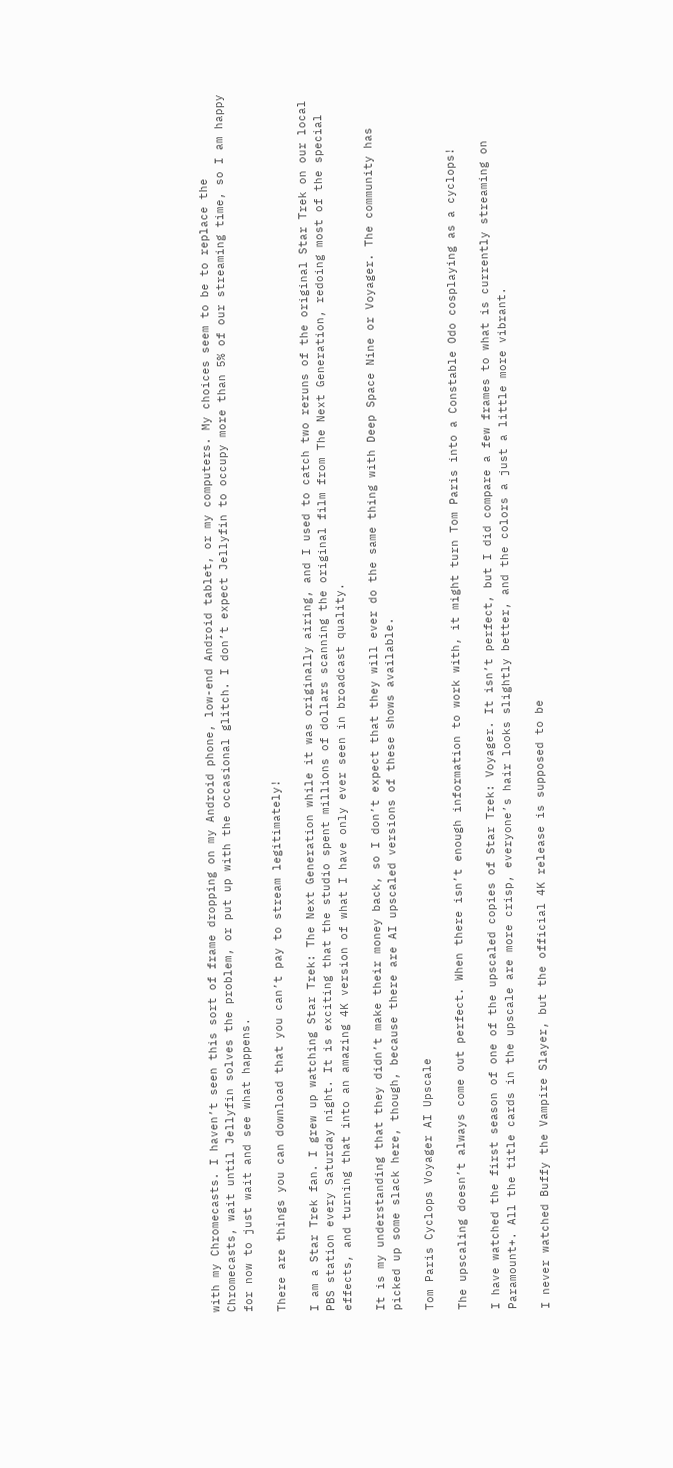with my Chromecasts. I haven’t seen this sort of frame dropping on my Android phone, low-end Android tablet, or my computers. My choices seem to be to replace the Chromecasts, wait until Jellyfin solves the problem, or put up with the occasional glitch. I don’t expect Jellyfin to occupy more than 5% of our streaming time, so I am happy for now to just wait and see what happens.

There are things you can download that you can’t pay to stream legitimately!

I am a Star Trek fan. I grew up watching Star Trek: The Next Generation while it was originally airing, and I used to catch two reruns of the original Star Trek on our local PBS station every Saturday night. It is exciting that the studio spent millions of dollars scanning the original film from The Next Generation, redoing most of the special effects, and turning that into an amazing 4K version of what I have only ever seen in broadcast quality.

It is my understanding that they didn’t make their money back, so I don’t expect that they will ever do the same thing with Deep Space Nine or Voyager. The community has picked up some slack here, though, because there are AI upscaled versions of these shows available.

Tom Paris Cyclops Voyager AI Upscale

The upscaling doesn’t always come out perfect. When there isn’t enough information to work with, it might turn Tom Paris into a Constable Odo cosplaying as a cyclops!

I have watched the first season of one of the upscaled copies of Star Trek: Voyager. It isn’t perfect, but I did compare a few frames to what is currently streaming on Paramount+. All the title cards in the upscale are more crisp, everyone’s hair looks slightly better, and the colors a just a little more vibrant.

I never watched Buffy the Vampire Slayer, but the official 4K release is supposed to be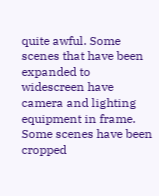quite awful. Some scenes that have been expanded to widescreen have camera and lighting equipment in frame. Some scenes have been cropped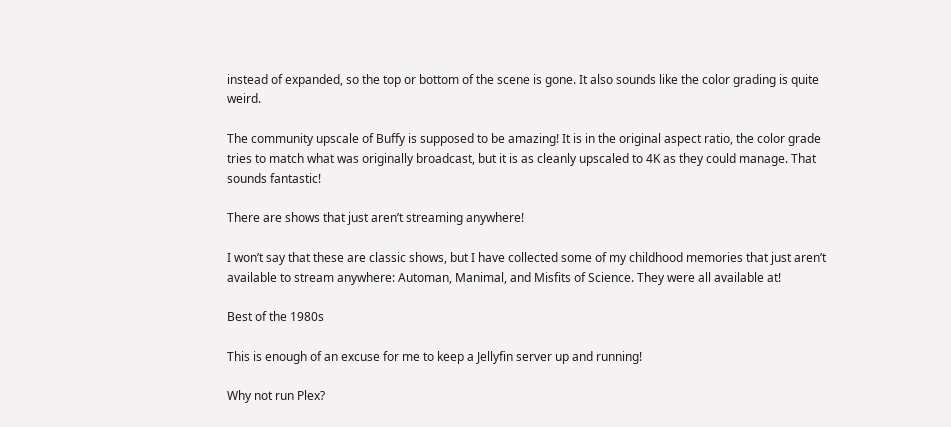instead of expanded, so the top or bottom of the scene is gone. It also sounds like the color grading is quite weird.

The community upscale of Buffy is supposed to be amazing! It is in the original aspect ratio, the color grade tries to match what was originally broadcast, but it is as cleanly upscaled to 4K as they could manage. That sounds fantastic!

There are shows that just aren’t streaming anywhere!

I won’t say that these are classic shows, but I have collected some of my childhood memories that just aren’t available to stream anywhere: Automan, Manimal, and Misfits of Science. They were all available at!

Best of the 1980s

This is enough of an excuse for me to keep a Jellyfin server up and running!

Why not run Plex?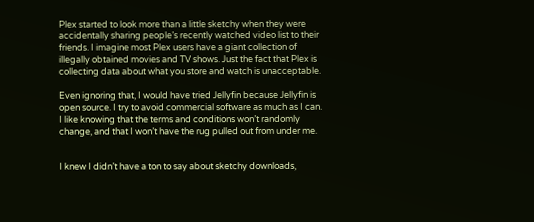Plex started to look more than a little sketchy when they were accidentally sharing people’s recently watched video list to their friends. I imagine most Plex users have a giant collection of illegally obtained movies and TV shows. Just the fact that Plex is collecting data about what you store and watch is unacceptable.

Even ignoring that, I would have tried Jellyfin because Jellyfin is open source. I try to avoid commercial software as much as I can. I like knowing that the terms and conditions won’t randomly change, and that I won’t have the rug pulled out from under me.


I knew I didn’t have a ton to say about sketchy downloads,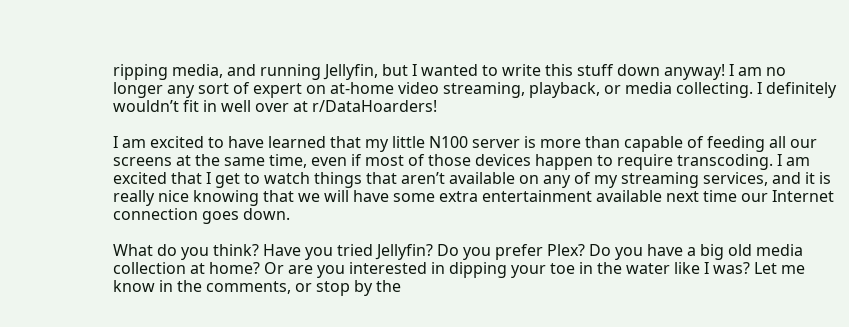ripping media, and running Jellyfin, but I wanted to write this stuff down anyway! I am no longer any sort of expert on at-home video streaming, playback, or media collecting. I definitely wouldn’t fit in well over at r/DataHoarders!

I am excited to have learned that my little N100 server is more than capable of feeding all our screens at the same time, even if most of those devices happen to require transcoding. I am excited that I get to watch things that aren’t available on any of my streaming services, and it is really nice knowing that we will have some extra entertainment available next time our Internet connection goes down.

What do you think? Have you tried Jellyfin? Do you prefer Plex? Do you have a big old media collection at home? Or are you interested in dipping your toe in the water like I was? Let me know in the comments, or stop by the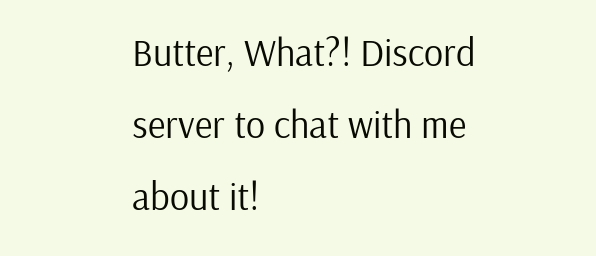Butter, What?! Discord server to chat with me about it!